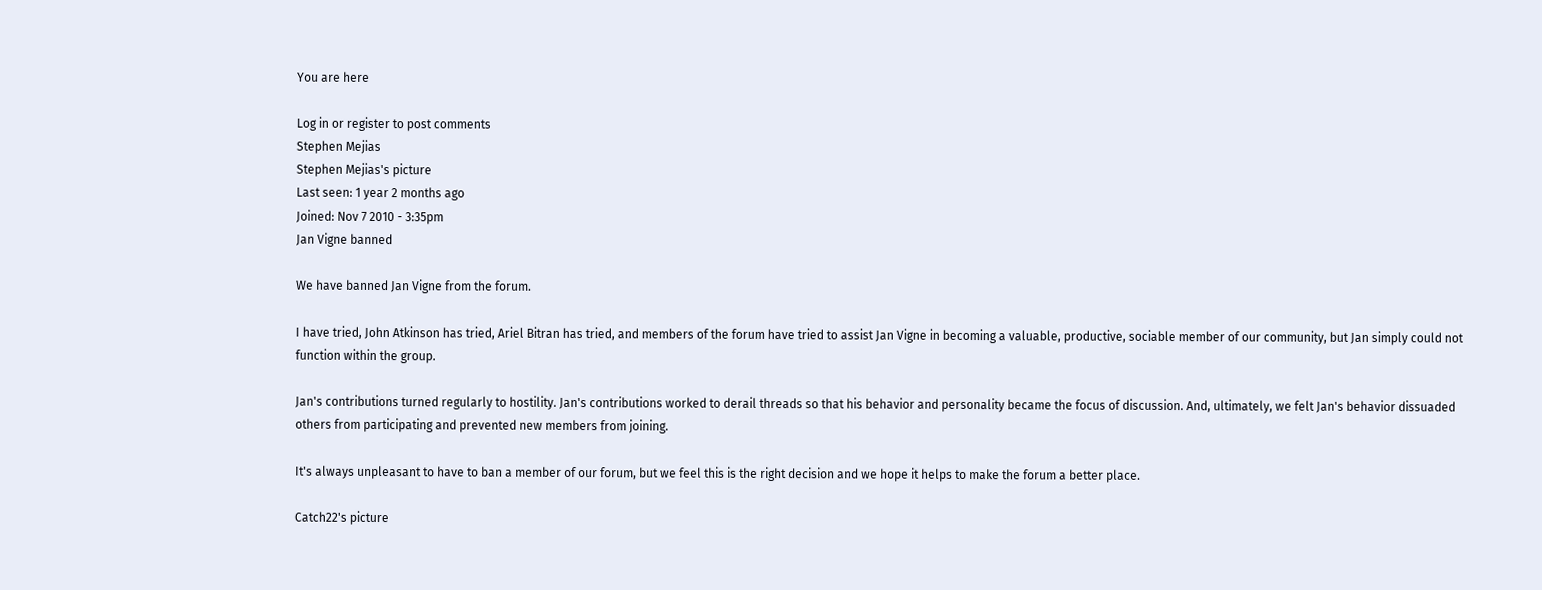You are here

Log in or register to post comments
Stephen Mejias
Stephen Mejias's picture
Last seen: 1 year 2 months ago
Joined: Nov 7 2010 - 3:35pm
Jan Vigne banned

We have banned Jan Vigne from the forum.

I have tried, John Atkinson has tried, Ariel Bitran has tried, and members of the forum have tried to assist Jan Vigne in becoming a valuable, productive, sociable member of our community, but Jan simply could not function within the group.

Jan's contributions turned regularly to hostility. Jan's contributions worked to derail threads so that his behavior and personality became the focus of discussion. And, ultimately, we felt Jan's behavior dissuaded others from participating and prevented new members from joining.

It's always unpleasant to have to ban a member of our forum, but we feel this is the right decision and we hope it helps to make the forum a better place.

Catch22's picture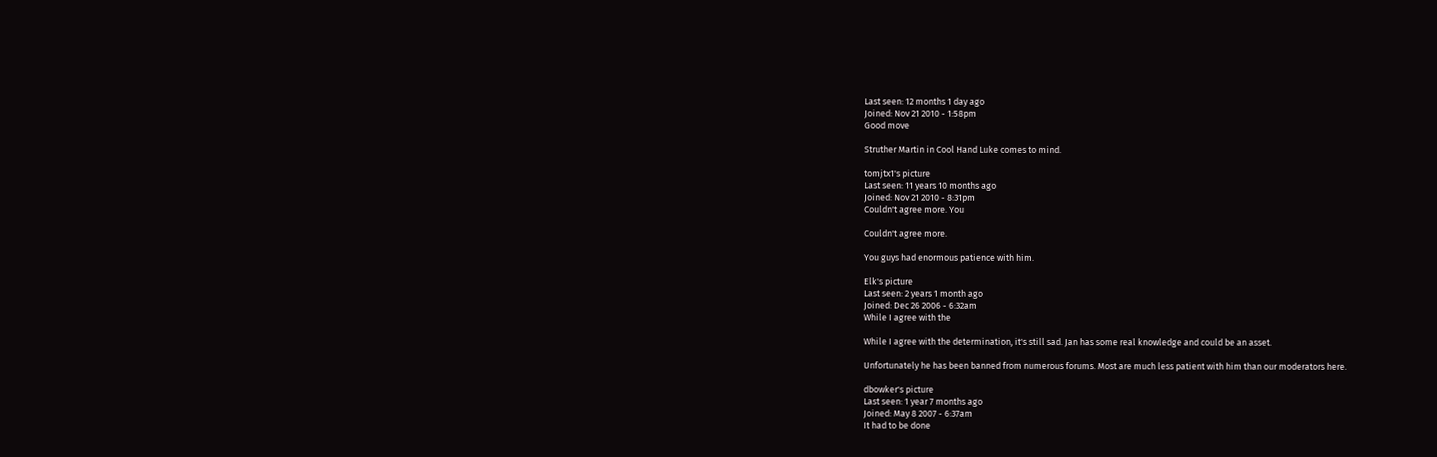Last seen: 12 months 1 day ago
Joined: Nov 21 2010 - 1:58pm
Good move

Struther Martin in Cool Hand Luke comes to mind.

tomjtx1's picture
Last seen: 11 years 10 months ago
Joined: Nov 21 2010 - 8:31pm
Couldn't agree more. You

Couldn't agree more.

You guys had enormous patience with him.

Elk's picture
Last seen: 2 years 1 month ago
Joined: Dec 26 2006 - 6:32am
While I agree with the

While I agree with the determination, it's still sad. Jan has some real knowledge and could be an asset.

Unfortunately he has been banned from numerous forums. Most are much less patient with him than our moderators here.

dbowker's picture
Last seen: 1 year 7 months ago
Joined: May 8 2007 - 6:37am
It had to be done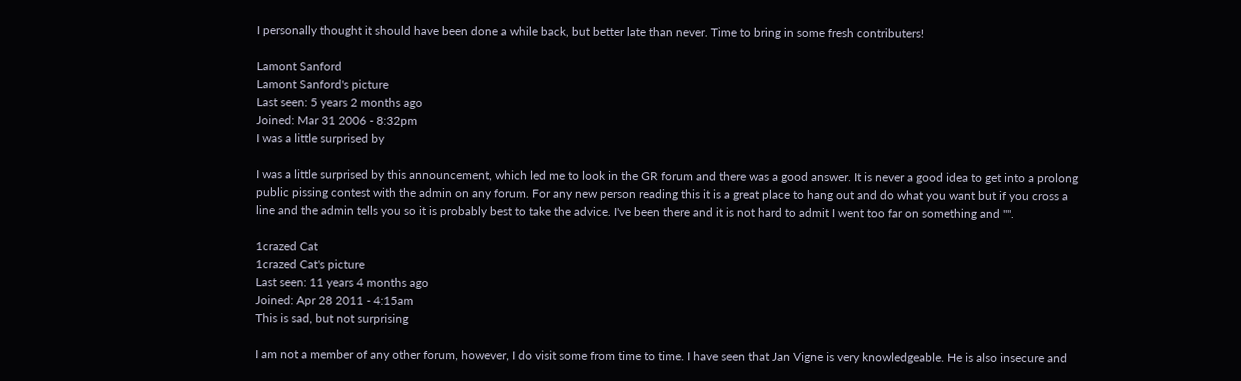I personally thought it should have been done a while back, but better late than never. Time to bring in some fresh contributers!

Lamont Sanford
Lamont Sanford's picture
Last seen: 5 years 2 months ago
Joined: Mar 31 2006 - 8:32pm
I was a little surprised by

I was a little surprised by this announcement, which led me to look in the GR forum and there was a good answer. It is never a good idea to get into a prolong public pissing contest with the admin on any forum. For any new person reading this it is a great place to hang out and do what you want but if you cross a line and the admin tells you so it is probably best to take the advice. I've been there and it is not hard to admit I went too far on something and "".

1crazed Cat
1crazed Cat's picture
Last seen: 11 years 4 months ago
Joined: Apr 28 2011 - 4:15am
This is sad, but not surprising

I am not a member of any other forum, however, I do visit some from time to time. I have seen that Jan Vigne is very knowledgeable. He is also insecure and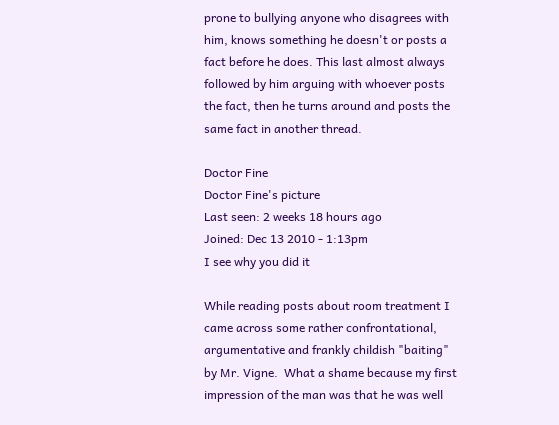prone to bullying anyone who disagrees with him, knows something he doesn't or posts a fact before he does. This last almost always followed by him arguing with whoever posts the fact, then he turns around and posts the same fact in another thread.

Doctor Fine
Doctor Fine's picture
Last seen: 2 weeks 18 hours ago
Joined: Dec 13 2010 - 1:13pm
I see why you did it

While reading posts about room treatment I came across some rather confrontational, argumentative and frankly childish "baiting" by Mr. Vigne.  What a shame because my first impression of the man was that he was well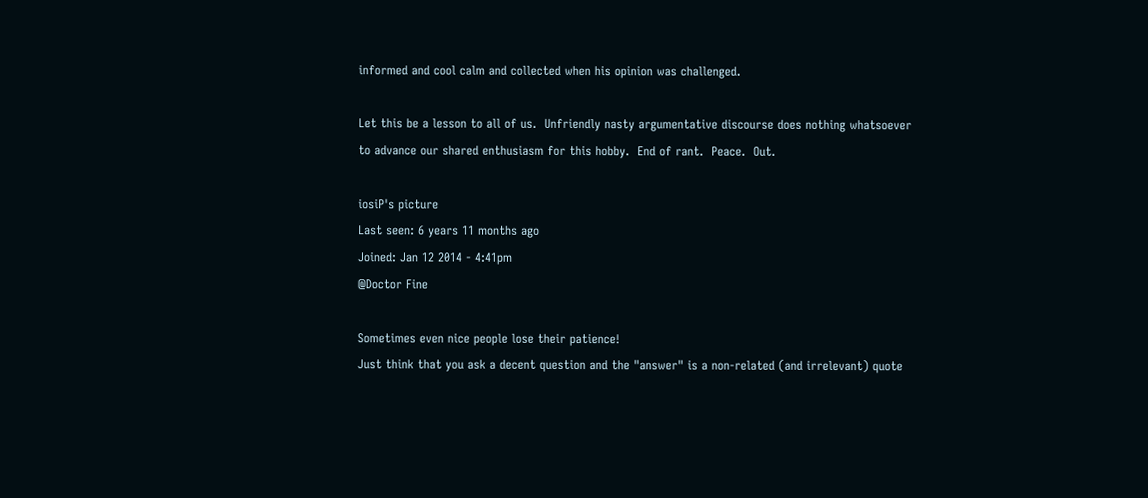informed and cool calm and collected when his opinion was challenged.

Let this be a lesson to all of us.  Unfriendly nasty argumentative discourse does nothing whatsoever to advance our shared enthusiasm for this hobby.  End of rant.  Peace.  Out.

iosiP's picture
Last seen: 6 years 11 months ago
Joined: Jan 12 2014 - 4:41pm
@Doctor Fine

Sometimes even nice people lose their patience!
Just think that you ask a decent question and the "answer" is a non-related (and irrelevant) quote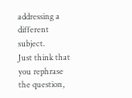addressing a different subject.
Just think that you rephrase the question,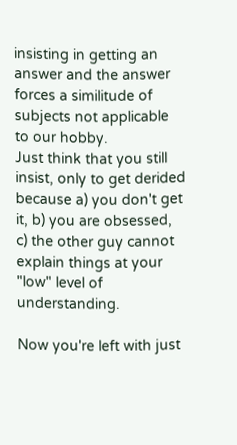insisting in getting an answer and the answer forces a similitude of subjects not applicable to our hobby.
Just think that you still insist, only to get derided because a) you don't get it, b) you are obsessed, c) the other guy cannot explain things at your "low" level of understanding.

Now you're left with just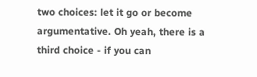two choices: let it go or become argumentative. Oh yeah, there is a third choice - if you can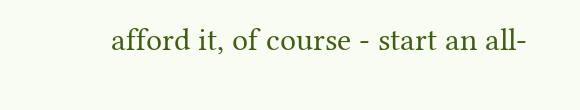afford it, of course - start an all-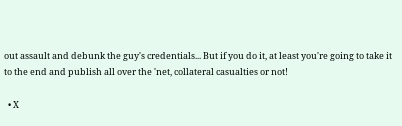out assault and debunk the guy's credentials... But if you do it, at least you're going to take it to the end and publish all over the 'net, collateral casualties or not!

  • X